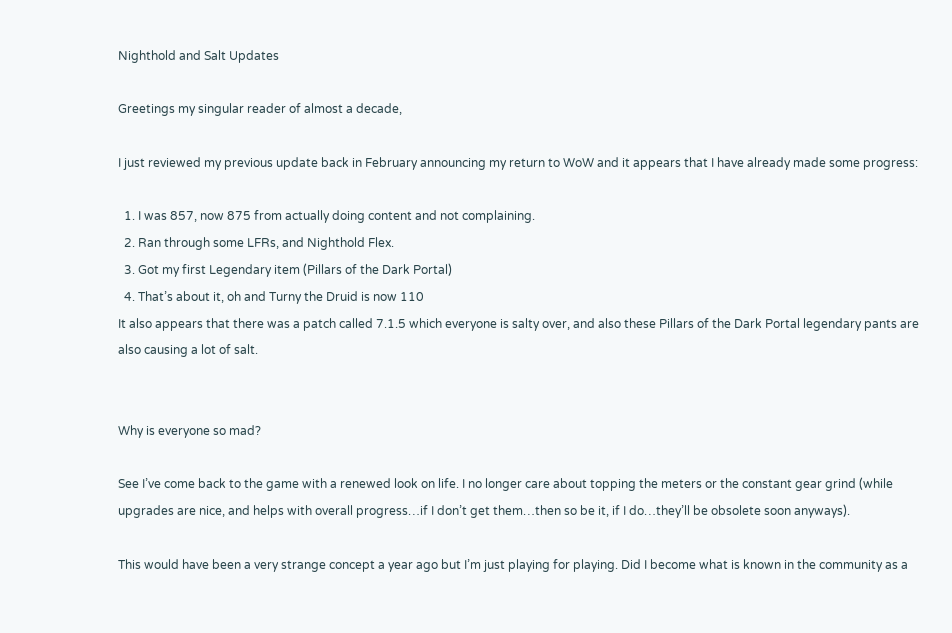Nighthold and Salt Updates

Greetings my singular reader of almost a decade,

I just reviewed my previous update back in February announcing my return to WoW and it appears that I have already made some progress:

  1. I was 857, now 875 from actually doing content and not complaining.
  2. Ran through some LFRs, and Nighthold Flex.
  3. Got my first Legendary item (Pillars of the Dark Portal)
  4. That’s about it, oh and Turny the Druid is now 110
It also appears that there was a patch called 7.1.5 which everyone is salty over, and also these Pillars of the Dark Portal legendary pants are also causing a lot of salt.


Why is everyone so mad?

See I’ve come back to the game with a renewed look on life. I no longer care about topping the meters or the constant gear grind (while upgrades are nice, and helps with overall progress…if I don’t get them…then so be it, if I do…they’ll be obsolete soon anyways).

This would have been a very strange concept a year ago but I’m just playing for playing. Did I become what is known in the community as a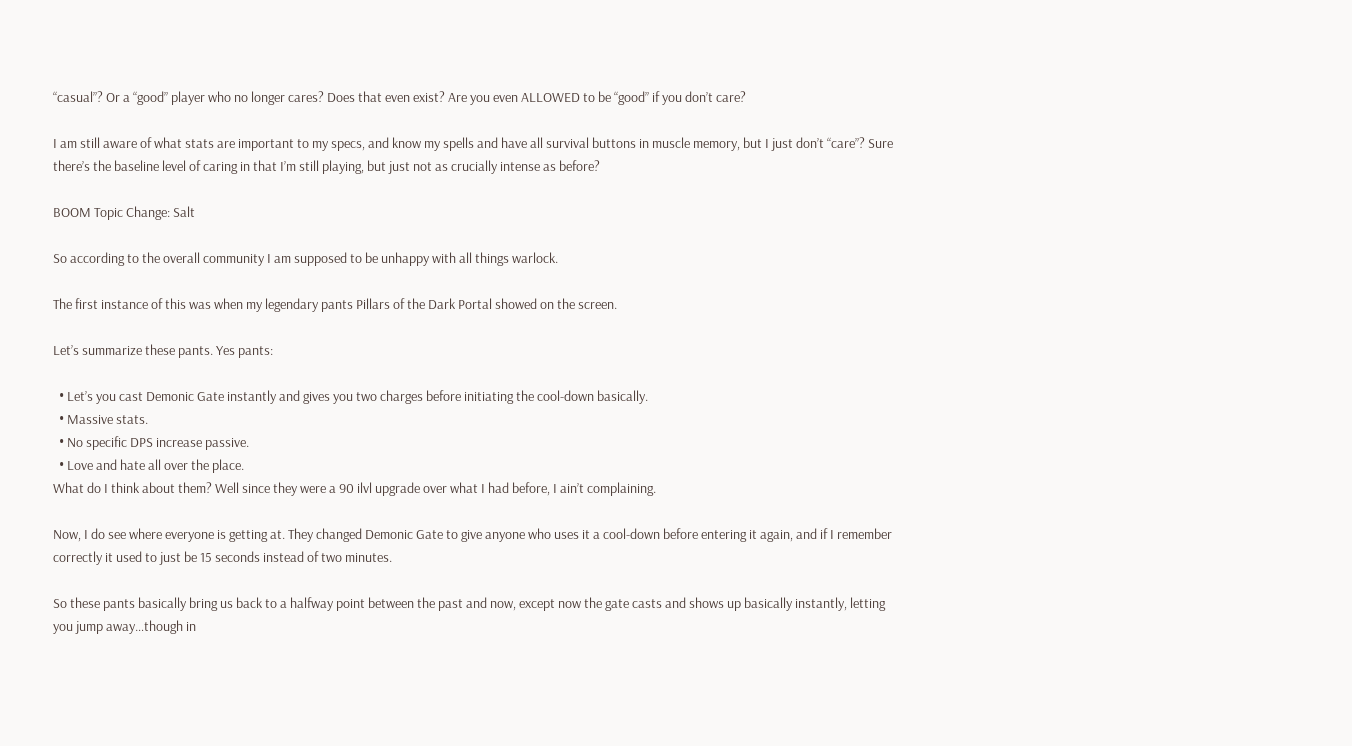“casual”? Or a “good” player who no longer cares? Does that even exist? Are you even ALLOWED to be “good” if you don’t care?

I am still aware of what stats are important to my specs, and know my spells and have all survival buttons in muscle memory, but I just don’t “care”? Sure there’s the baseline level of caring in that I’m still playing, but just not as crucially intense as before?

BOOM Topic Change: Salt

So according to the overall community I am supposed to be unhappy with all things warlock.

The first instance of this was when my legendary pants Pillars of the Dark Portal showed on the screen.

Let’s summarize these pants. Yes pants:

  • Let’s you cast Demonic Gate instantly and gives you two charges before initiating the cool-down basically.
  • Massive stats.
  • No specific DPS increase passive.
  • Love and hate all over the place.
What do I think about them? Well since they were a 90 ilvl upgrade over what I had before, I ain’t complaining.

Now, I do see where everyone is getting at. They changed Demonic Gate to give anyone who uses it a cool-down before entering it again, and if I remember correctly it used to just be 15 seconds instead of two minutes.

So these pants basically bring us back to a halfway point between the past and now, except now the gate casts and shows up basically instantly, letting you jump away…though in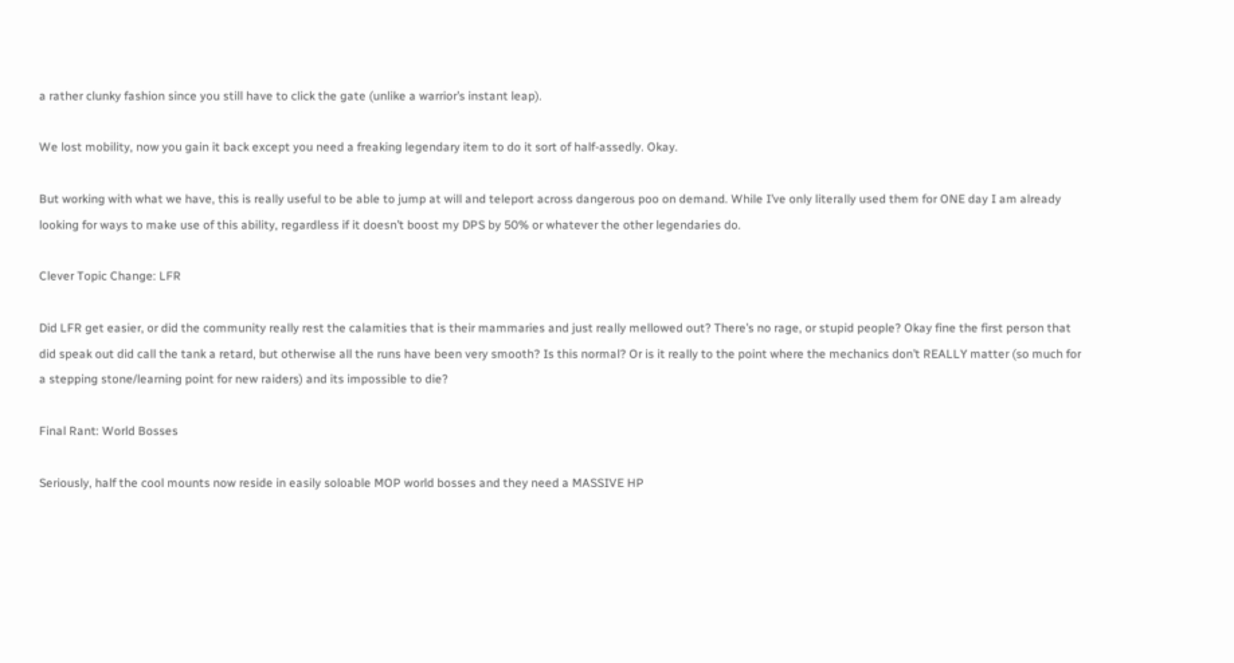a rather clunky fashion since you still have to click the gate (unlike a warrior’s instant leap).

We lost mobility, now you gain it back except you need a freaking legendary item to do it sort of half-assedly. Okay.

But working with what we have, this is really useful to be able to jump at will and teleport across dangerous poo on demand. While I’ve only literally used them for ONE day I am already looking for ways to make use of this ability, regardless if it doesn’t boost my DPS by 50% or whatever the other legendaries do.

Clever Topic Change: LFR

Did LFR get easier, or did the community really rest the calamities that is their mammaries and just really mellowed out? There’s no rage, or stupid people? Okay fine the first person that did speak out did call the tank a retard, but otherwise all the runs have been very smooth? Is this normal? Or is it really to the point where the mechanics don’t REALLY matter (so much for a stepping stone/learning point for new raiders) and its impossible to die?

Final Rant: World Bosses

Seriously, half the cool mounts now reside in easily soloable MOP world bosses and they need a MASSIVE HP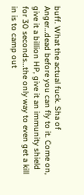buff. What the actual fuck. Sha of Anger…dead before you can fly to it. Come on, give it a billion HP, give it an immunity shield for 30 seconds…the only way to even get a kill in is to camp out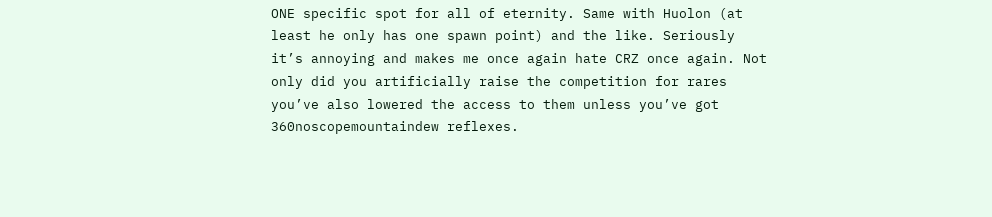ONE specific spot for all of eternity. Same with Huolon (at least he only has one spawn point) and the like. Seriously it’s annoying and makes me once again hate CRZ once again. Not only did you artificially raise the competition for rares you’ve also lowered the access to them unless you’ve got 360noscopemountaindew reflexes.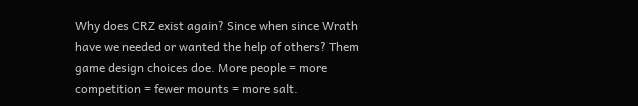Why does CRZ exist again? Since when since Wrath have we needed or wanted the help of others? Them game design choices doe. More people = more competition = fewer mounts = more salt.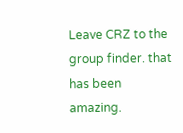Leave CRZ to the group finder. that has been amazing.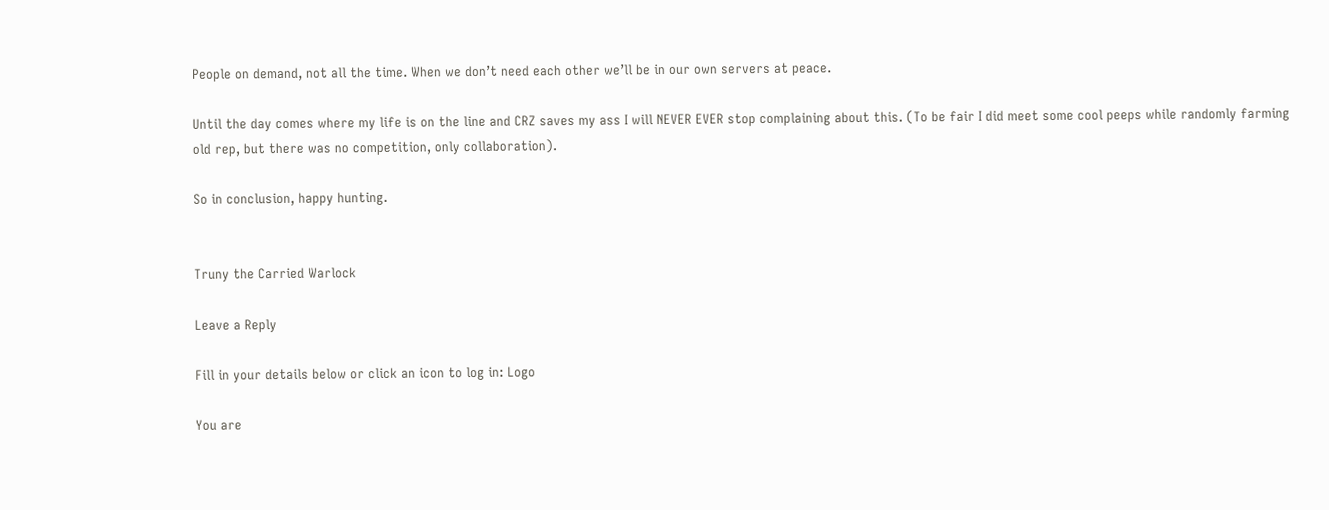People on demand, not all the time. When we don’t need each other we’ll be in our own servers at peace.

Until the day comes where my life is on the line and CRZ saves my ass I will NEVER EVER stop complaining about this. (To be fair I did meet some cool peeps while randomly farming old rep, but there was no competition, only collaboration).

So in conclusion, happy hunting.


Truny the Carried Warlock

Leave a Reply

Fill in your details below or click an icon to log in: Logo

You are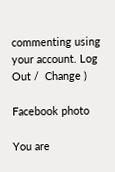commenting using your account. Log Out /  Change )

Facebook photo

You are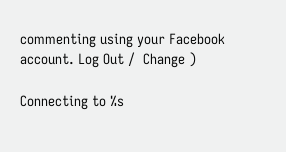commenting using your Facebook account. Log Out /  Change )

Connecting to %s